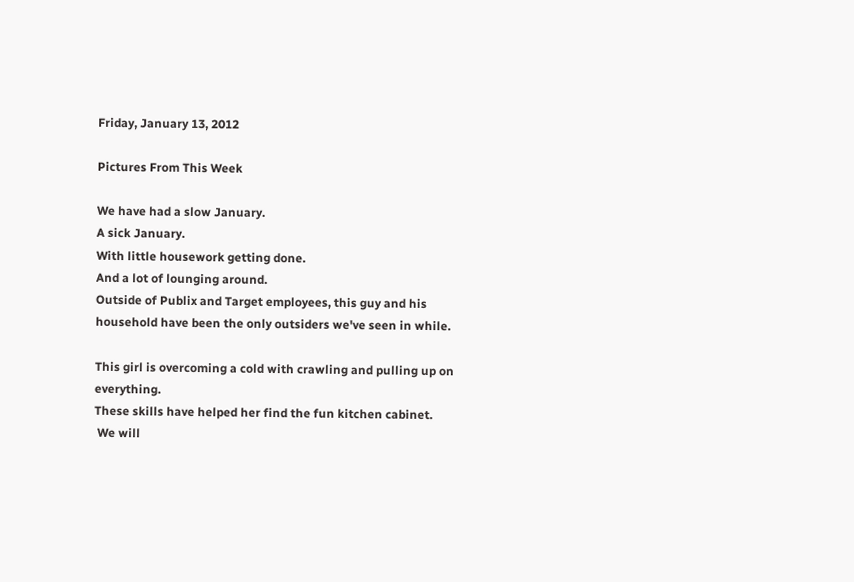Friday, January 13, 2012

Pictures From This Week

We have had a slow January.
A sick January.
With little housework getting done.
And a lot of lounging around.
Outside of Publix and Target employees, this guy and his household have been the only outsiders we've seen in while.

This girl is overcoming a cold with crawling and pulling up on everything.
These skills have helped her find the fun kitchen cabinet.
 We will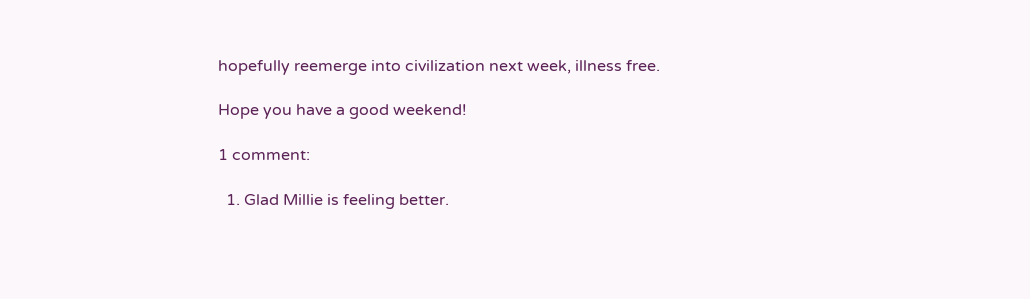hopefully reemerge into civilization next week, illness free.

Hope you have a good weekend!

1 comment:

  1. Glad Millie is feeling better.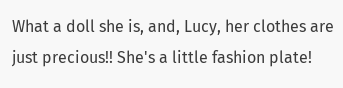What a doll she is, and, Lucy, her clothes are just precious!! She's a little fashion plate!